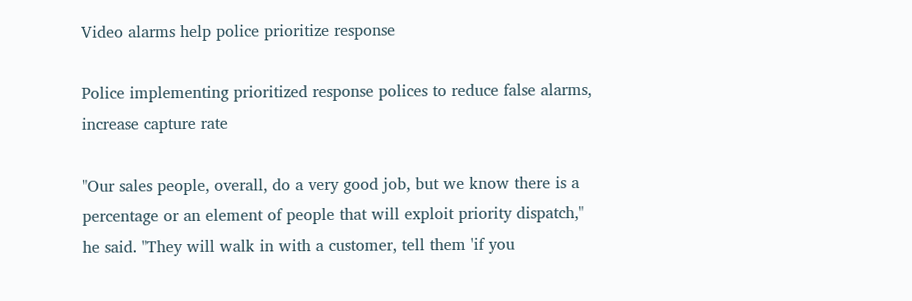Video alarms help police prioritize response

Police implementing prioritized response polices to reduce false alarms, increase capture rate

"Our sales people, overall, do a very good job, but we know there is a percentage or an element of people that will exploit priority dispatch," he said. "They will walk in with a customer, tell them 'if you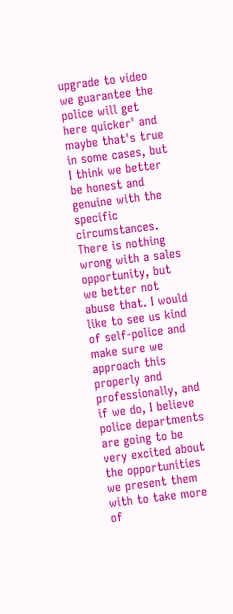upgrade to video we guarantee the police will get here quicker' and maybe that's true in some cases, but I think we better be honest and genuine with the specific circumstances. There is nothing wrong with a sales opportunity, but we better not abuse that. I would like to see us kind of self-police and make sure we approach this properly and professionally, and if we do, I believe police departments are going to be very excited about the opportunities we present them with to take more of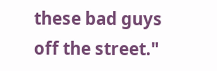these bad guys off the street."